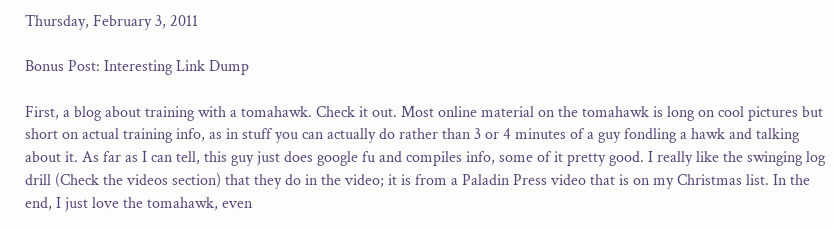Thursday, February 3, 2011

Bonus Post: Interesting Link Dump

First, a blog about training with a tomahawk. Check it out. Most online material on the tomahawk is long on cool pictures but short on actual training info, as in stuff you can actually do rather than 3 or 4 minutes of a guy fondling a hawk and talking about it. As far as I can tell, this guy just does google fu and compiles info, some of it pretty good. I really like the swinging log drill (Check the videos section) that they do in the video; it is from a Paladin Press video that is on my Christmas list. In the end, I just love the tomahawk, even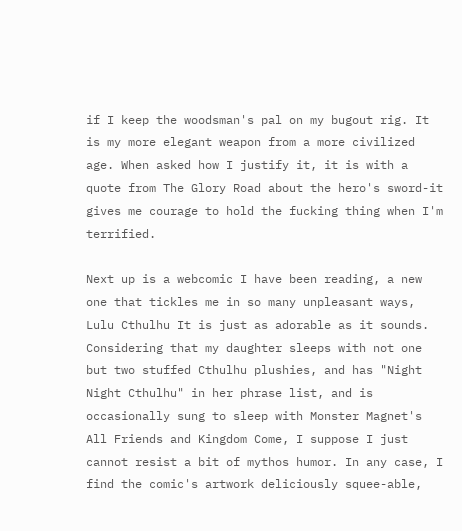if I keep the woodsman's pal on my bugout rig. It is my more elegant weapon from a more civilized age. When asked how I justify it, it is with a quote from The Glory Road about the hero's sword-it gives me courage to hold the fucking thing when I'm terrified.

Next up is a webcomic I have been reading, a new one that tickles me in so many unpleasant ways, Lulu Cthulhu It is just as adorable as it sounds. Considering that my daughter sleeps with not one but two stuffed Cthulhu plushies, and has "Night Night Cthulhu" in her phrase list, and is occasionally sung to sleep with Monster Magnet's All Friends and Kingdom Come, I suppose I just cannot resist a bit of mythos humor. In any case, I find the comic's artwork deliciously squee-able,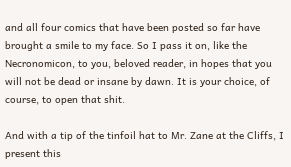and all four comics that have been posted so far have brought a smile to my face. So I pass it on, like the Necronomicon, to you, beloved reader, in hopes that you will not be dead or insane by dawn. It is your choice, of course, to open that shit.

And with a tip of the tinfoil hat to Mr. Zane at the Cliffs, I present this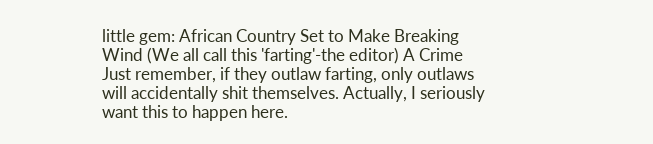little gem: African Country Set to Make Breaking Wind (We all call this 'farting'-the editor) A Crime Just remember, if they outlaw farting, only outlaws will accidentally shit themselves. Actually, I seriously want this to happen here.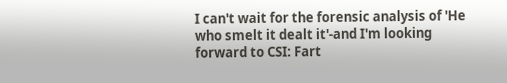I can't wait for the forensic analysis of 'He who smelt it dealt it'-and I'm looking forward to CSI: Fart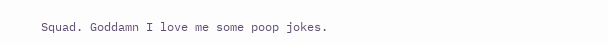Squad. Goddamn I love me some poop jokes.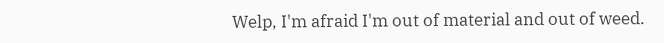Welp, I'm afraid I'm out of material and out of weed.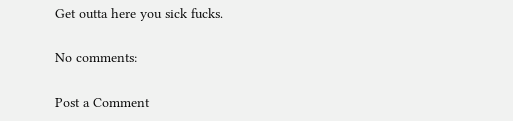Get outta here you sick fucks.

No comments:

Post a Comment